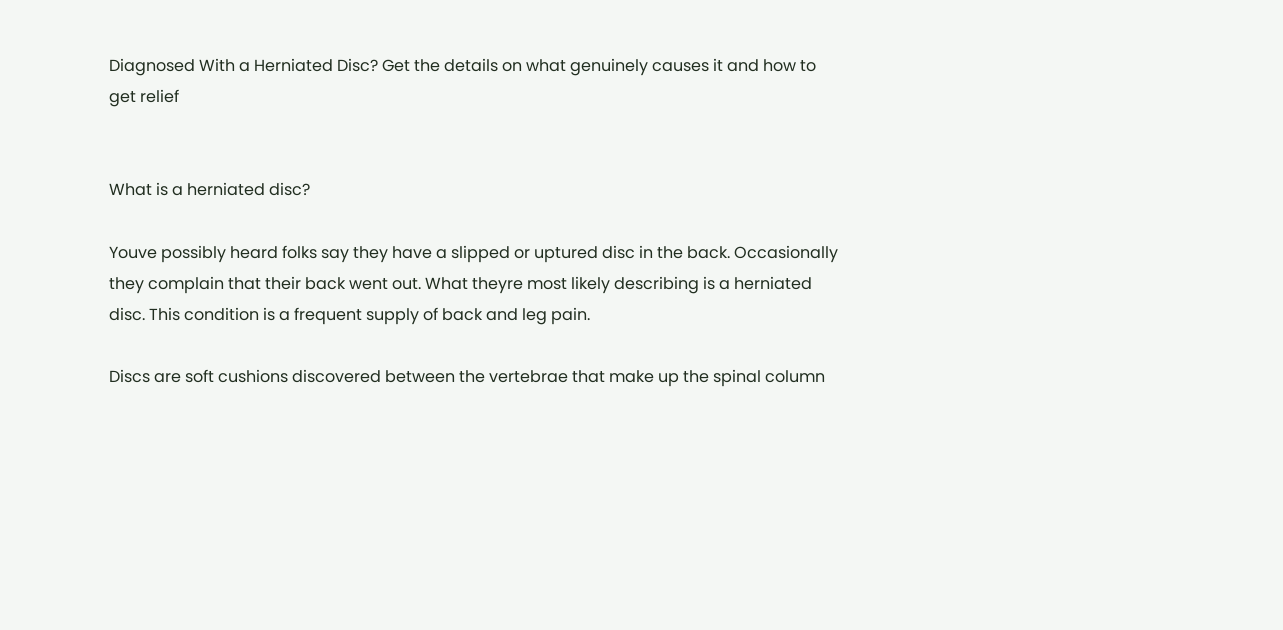Diagnosed With a Herniated Disc? Get the details on what genuinely causes it and how to get relief


What is a herniated disc?

Youve possibly heard folks say they have a slipped or uptured disc in the back. Occasionally they complain that their back went out. What theyre most likely describing is a herniated disc. This condition is a frequent supply of back and leg pain.

Discs are soft cushions discovered between the vertebrae that make up the spinal column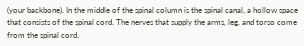(your backbone). In the middle of the spinal column is the spinal canal, a hollow space that consists of the spinal cord. The nerves that supply the arms, leg, and torso come from the spinal cord.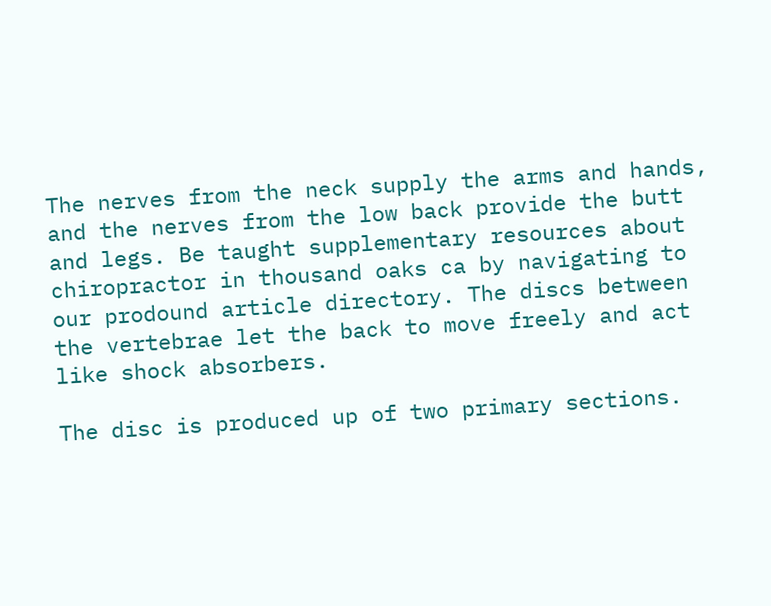The nerves from the neck supply the arms and hands, and the nerves from the low back provide the butt and legs. Be taught supplementary resources about chiropractor in thousand oaks ca by navigating to our prodound article directory. The discs between the vertebrae let the back to move freely and act like shock absorbers.

The disc is produced up of two primary sections.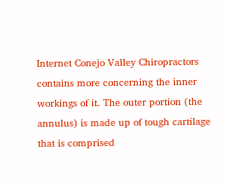Internet Conejo Valley Chiropractors contains more concerning the inner workings of it. The outer portion (the annulus) is made up of tough cartilage that is comprised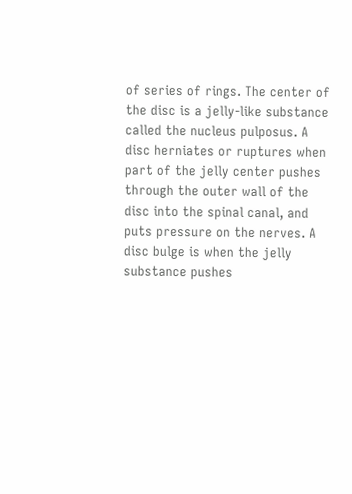of series of rings. The center of the disc is a jelly-like substance called the nucleus pulposus. A disc herniates or ruptures when part of the jelly center pushes through the outer wall of the disc into the spinal canal, and puts pressure on the nerves. A disc bulge is when the jelly substance pushes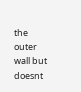the outer wall but doesnt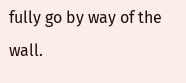fully go by way of the wall.